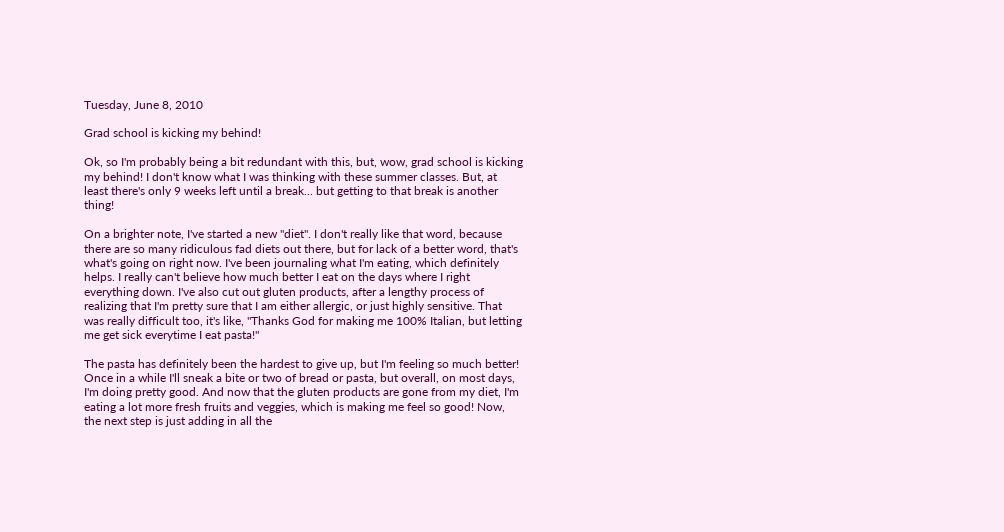Tuesday, June 8, 2010

Grad school is kicking my behind!

Ok, so I'm probably being a bit redundant with this, but, wow, grad school is kicking my behind! I don't know what I was thinking with these summer classes. But, at least there's only 9 weeks left until a break... but getting to that break is another thing!

On a brighter note, I've started a new "diet". I don't really like that word, because there are so many ridiculous fad diets out there, but for lack of a better word, that's what's going on right now. I've been journaling what I'm eating, which definitely helps. I really can't believe how much better I eat on the days where I right everything down. I've also cut out gluten products, after a lengthy process of realizing that I'm pretty sure that I am either allergic, or just highly sensitive. That was really difficult too, it's like, "Thanks God for making me 100% Italian, but letting me get sick everytime I eat pasta!"

The pasta has definitely been the hardest to give up, but I'm feeling so much better! Once in a while I'll sneak a bite or two of bread or pasta, but overall, on most days, I'm doing pretty good. And now that the gluten products are gone from my diet, I'm eating a lot more fresh fruits and veggies, which is making me feel so good! Now, the next step is just adding in all the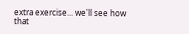extra exercise... we'll see how that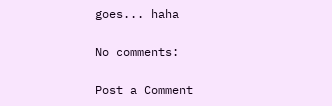goes... haha

No comments:

Post a Comment